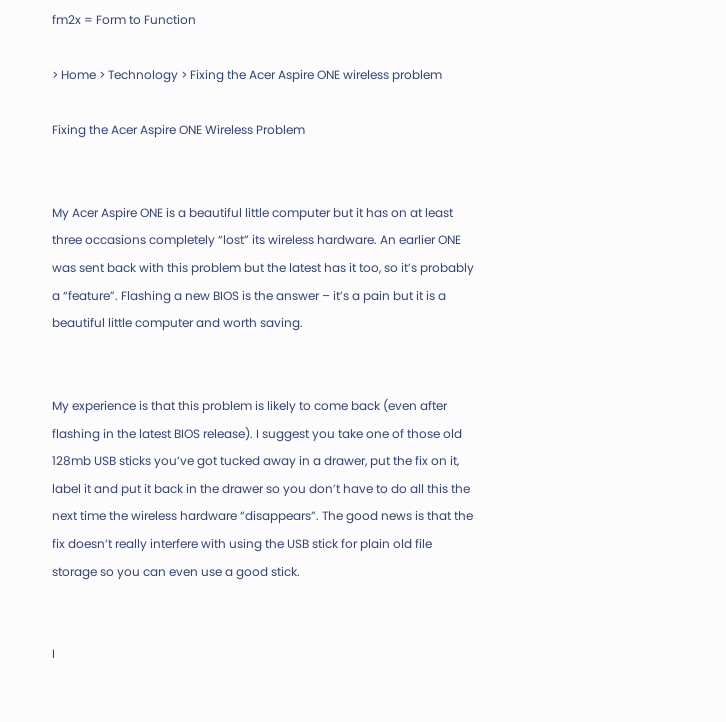fm2x = Form to Function

> Home > Technology > Fixing the Acer Aspire ONE wireless problem

Fixing the Acer Aspire ONE Wireless Problem


My Acer Aspire ONE is a beautiful little computer but it has on at least three occasions completely “lost” its wireless hardware. An earlier ONE was sent back with this problem but the latest has it too, so it’s probably a “feature”. Flashing a new BIOS is the answer – it’s a pain but it is a beautiful little computer and worth saving.


My experience is that this problem is likely to come back (even after flashing in the latest BIOS release). I suggest you take one of those old 128mb USB sticks you’ve got tucked away in a drawer, put the fix on it, label it and put it back in the drawer so you don’t have to do all this the next time the wireless hardware “disappears”. The good news is that the fix doesn’t really interfere with using the USB stick for plain old file storage so you can even use a good stick.


I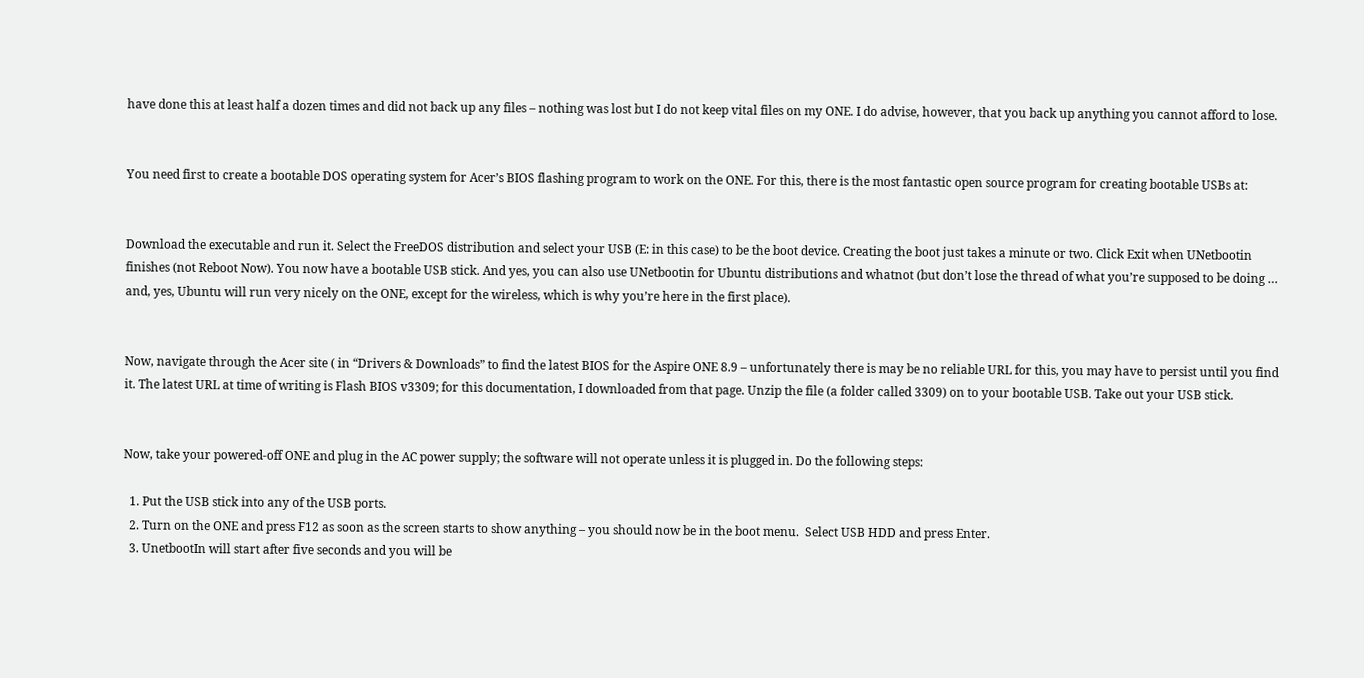have done this at least half a dozen times and did not back up any files – nothing was lost but I do not keep vital files on my ONE. I do advise, however, that you back up anything you cannot afford to lose.


You need first to create a bootable DOS operating system for Acer’s BIOS flashing program to work on the ONE. For this, there is the most fantastic open source program for creating bootable USBs at:


Download the executable and run it. Select the FreeDOS distribution and select your USB (E: in this case) to be the boot device. Creating the boot just takes a minute or two. Click Exit when UNetbootin finishes (not Reboot Now). You now have a bootable USB stick. And yes, you can also use UNetbootin for Ubuntu distributions and whatnot (but don’t lose the thread of what you’re supposed to be doing … and, yes, Ubuntu will run very nicely on the ONE, except for the wireless, which is why you’re here in the first place).


Now, navigate through the Acer site ( in “Drivers & Downloads” to find the latest BIOS for the Aspire ONE 8.9 – unfortunately there is may be no reliable URL for this, you may have to persist until you find it. The latest URL at time of writing is Flash BIOS v3309; for this documentation, I downloaded from that page. Unzip the file (a folder called 3309) on to your bootable USB. Take out your USB stick.


Now, take your powered-off ONE and plug in the AC power supply; the software will not operate unless it is plugged in. Do the following steps:

  1. Put the USB stick into any of the USB ports.
  2. Turn on the ONE and press F12 as soon as the screen starts to show anything – you should now be in the boot menu.  Select USB HDD and press Enter.
  3. UnetbootIn will start after five seconds and you will be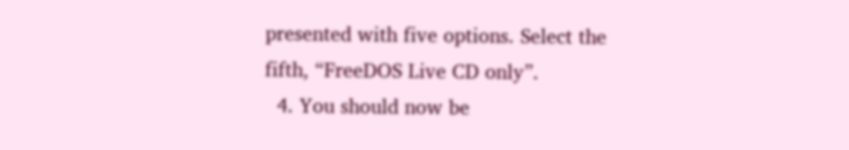presented with five options. Select the fifth, “FreeDOS Live CD only”.
  4. You should now be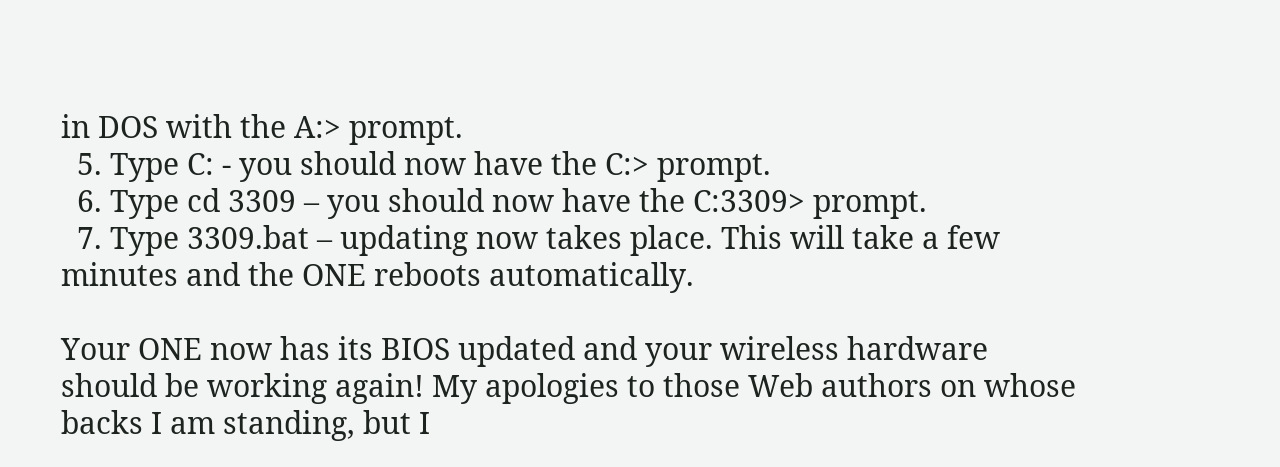in DOS with the A:> prompt.
  5. Type C: - you should now have the C:> prompt.
  6. Type cd 3309 – you should now have the C:3309> prompt.
  7. Type 3309.bat – updating now takes place. This will take a few minutes and the ONE reboots automatically.

Your ONE now has its BIOS updated and your wireless hardware should be working again! My apologies to those Web authors on whose backs I am standing, but I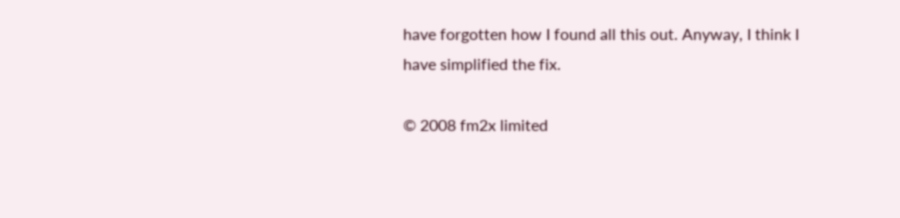have forgotten how I found all this out. Anyway, I think I have simplified the fix.

© 2008 fm2x limited